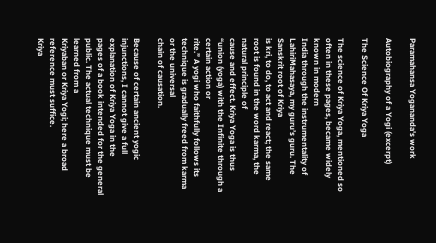Paramahansa Yogananda's work

Autobiography of a Yogi (excerpt)

The Science Of Kriya Yoga

The science of Kriya Yoga, mentioned so often in these pages, became widely known in modern
India through the instrumentality of LahiriMahasaya, my guru’s guru. The Sanskrit root of Kriya
is kri, to do, to act and react; the same root is found in the word karma, the natural principle of
cause and effect. Kriya Yoga is thus “union (yoga) with the Infinite through a certain action or
rite.” A yogi who faithfully follows its technique is gradually freed from karma or the universal
chain of causation.

Because of certain ancient yogic injunctions, I cannot give a full explanation of Kriya Yoga in the
pages of a book intended for the general public. The actual technique must be learned from a
Kriyaban or Kriya Yogi; here a broad reference must suffice.
Kriya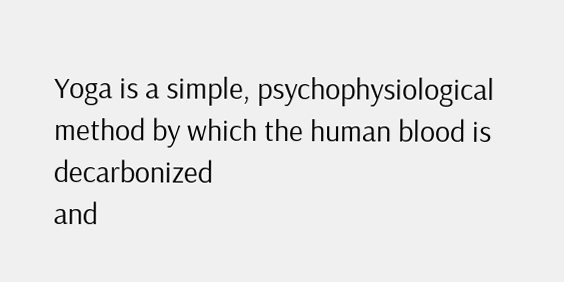Yoga is a simple, psychophysiological method by which the human blood is decarbonized
and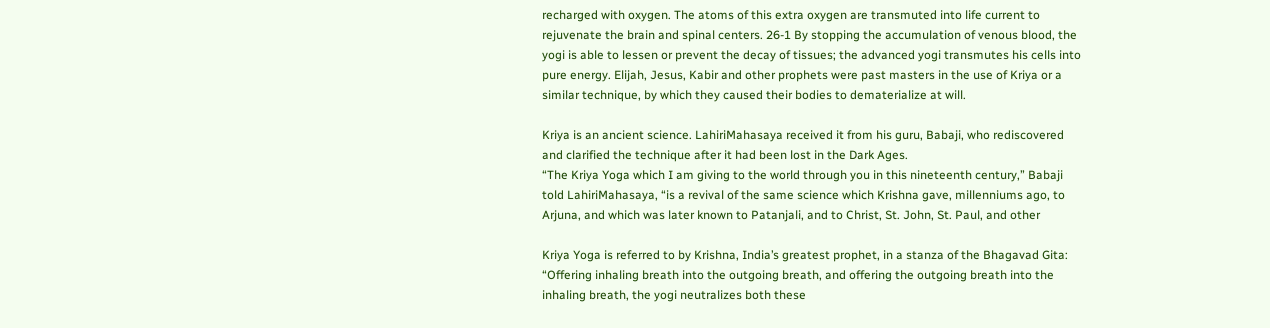recharged with oxygen. The atoms of this extra oxygen are transmuted into life current to
rejuvenate the brain and spinal centers. 26-1 By stopping the accumulation of venous blood, the
yogi is able to lessen or prevent the decay of tissues; the advanced yogi transmutes his cells into
pure energy. Elijah, Jesus, Kabir and other prophets were past masters in the use of Kriya or a
similar technique, by which they caused their bodies to dematerialize at will.

Kriya is an ancient science. LahiriMahasaya received it from his guru, Babaji, who rediscovered
and clarified the technique after it had been lost in the Dark Ages.
“The Kriya Yoga which I am giving to the world through you in this nineteenth century,” Babaji
told LahiriMahasaya, “is a revival of the same science which Krishna gave, millenniums ago, to
Arjuna, and which was later known to Patanjali, and to Christ, St. John, St. Paul, and other

Kriya Yoga is referred to by Krishna, India’s greatest prophet, in a stanza of the Bhagavad Gita:
“Offering inhaling breath into the outgoing breath, and offering the outgoing breath into the
inhaling breath, the yogi neutralizes both these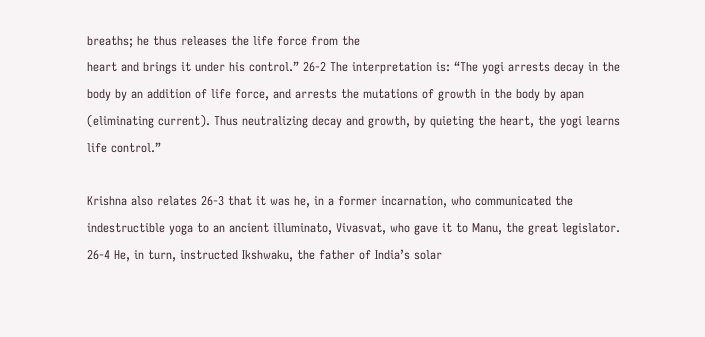breaths; he thus releases the life force from the
heart and brings it under his control.” 26-2 The interpretation is: “The yogi arrests decay in the
body by an addition of life force, and arrests the mutations of growth in the body by apan
(eliminating current). Thus neutralizing decay and growth, by quieting the heart, the yogi learns
life control.”

Krishna also relates 26-3 that it was he, in a former incarnation, who communicated the
indestructible yoga to an ancient illuminato, Vivasvat, who gave it to Manu, the great legislator.
26-4 He, in turn, instructed Ikshwaku, the father of India’s solar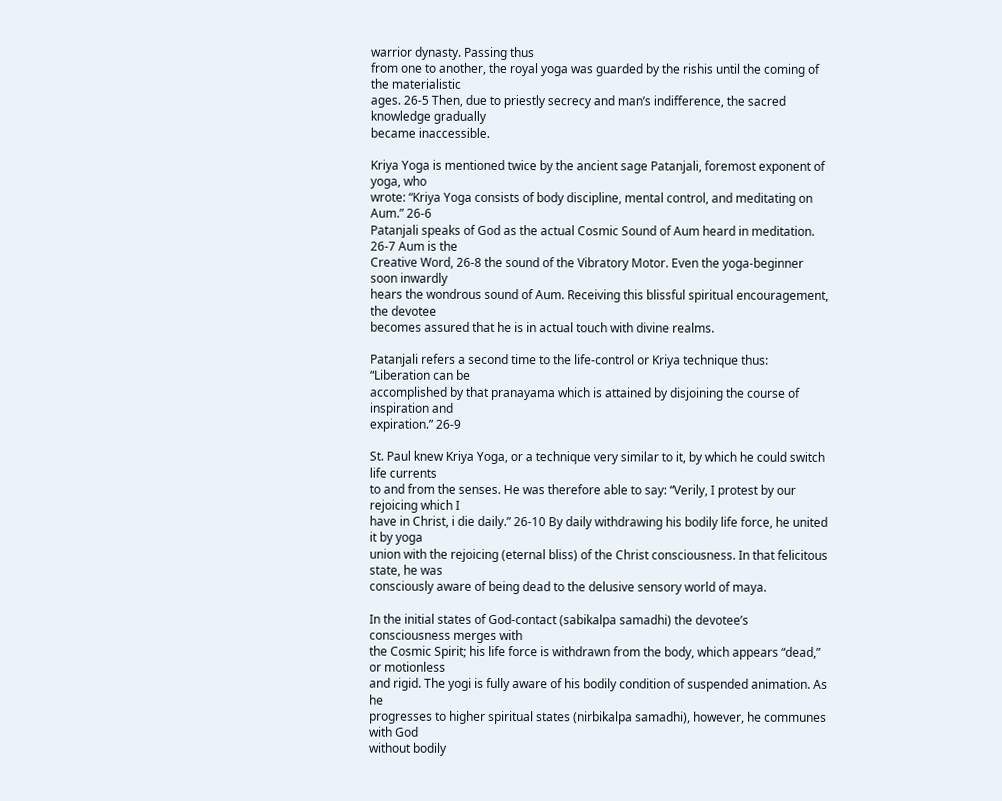warrior dynasty. Passing thus
from one to another, the royal yoga was guarded by the rishis until the coming of the materialistic
ages. 26-5 Then, due to priestly secrecy and man’s indifference, the sacred knowledge gradually
became inaccessible.

Kriya Yoga is mentioned twice by the ancient sage Patanjali, foremost exponent of yoga, who
wrote: “Kriya Yoga consists of body discipline, mental control, and meditating on Aum.” 26-6
Patanjali speaks of God as the actual Cosmic Sound of Aum heard in meditation. 26-7 Aum is the
Creative Word, 26-8 the sound of the Vibratory Motor. Even the yoga-beginner soon inwardly
hears the wondrous sound of Aum. Receiving this blissful spiritual encouragement, the devotee
becomes assured that he is in actual touch with divine realms.

Patanjali refers a second time to the life-control or Kriya technique thus: “Liberation can be
accomplished by that pranayama which is attained by disjoining the course of inspiration and
expiration.” 26-9

St. Paul knew Kriya Yoga, or a technique very similar to it, by which he could switch life currents
to and from the senses. He was therefore able to say: “Verily, I protest by our rejoicing which I
have in Christ, i die daily.” 26-10 By daily withdrawing his bodily life force, he united it by yoga
union with the rejoicing (eternal bliss) of the Christ consciousness. In that felicitous state, he was
consciously aware of being dead to the delusive sensory world of maya.

In the initial states of God-contact (sabikalpa samadhi) the devotee’s consciousness merges with
the Cosmic Spirit; his life force is withdrawn from the body, which appears “dead,” or motionless
and rigid. The yogi is fully aware of his bodily condition of suspended animation. As he
progresses to higher spiritual states (nirbikalpa samadhi), however, he communes with God
without bodily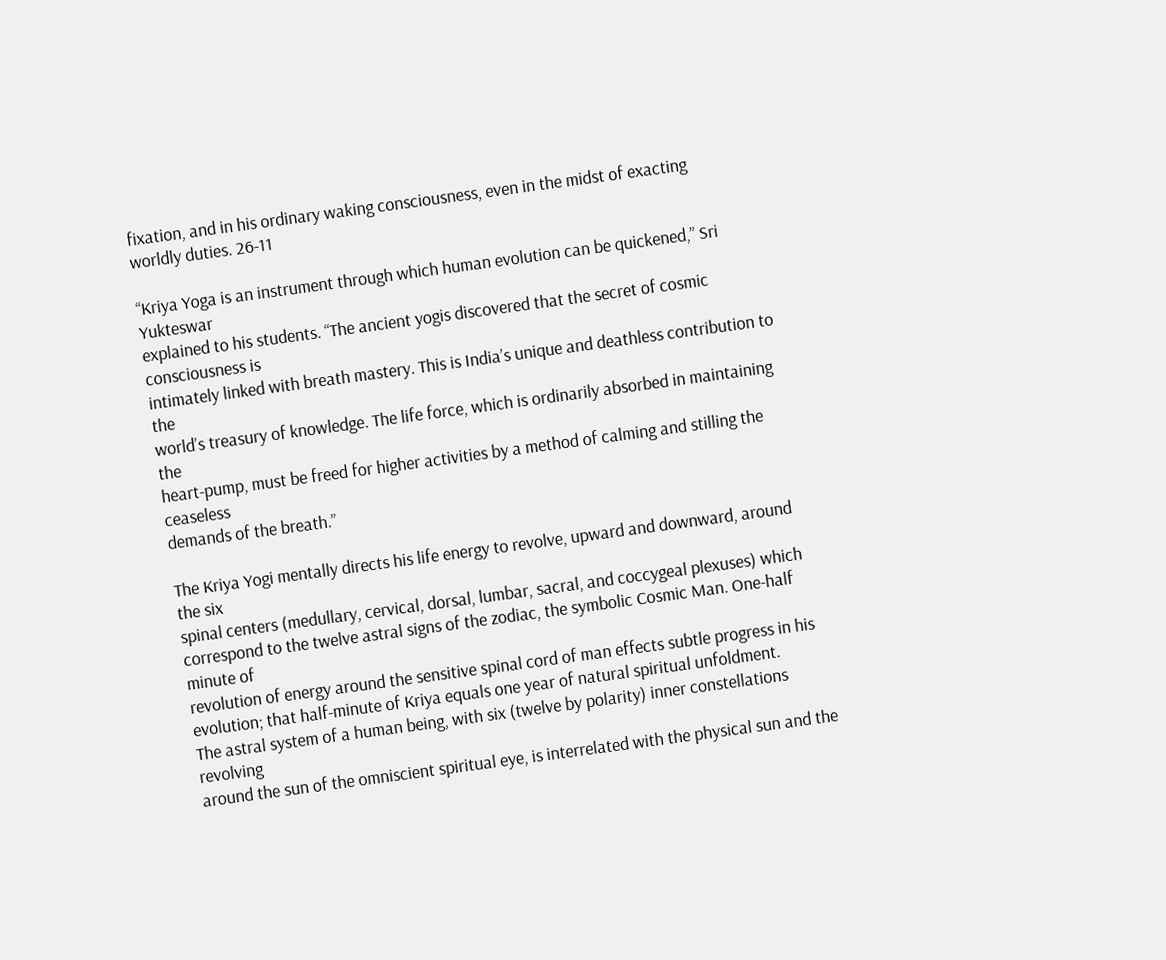fixation, and in his ordinary waking consciousness, even in the midst of exacting
worldly duties. 26-11

“Kriya Yoga is an instrument through which human evolution can be quickened,” Sri Yukteswar
explained to his students. “The ancient yogis discovered that the secret of cosmic consciousness is
intimately linked with breath mastery. This is India’s unique and deathless contribution to the
world’s treasury of knowledge. The life force, which is ordinarily absorbed in maintaining the
heart-pump, must be freed for higher activities by a method of calming and stilling the ceaseless
demands of the breath.”

The Kriya Yogi mentally directs his life energy to revolve, upward and downward, around the six
spinal centers (medullary, cervical, dorsal, lumbar, sacral, and coccygeal plexuses) which
correspond to the twelve astral signs of the zodiac, the symbolic Cosmic Man. One-half minute of
revolution of energy around the sensitive spinal cord of man effects subtle progress in his
evolution; that half-minute of Kriya equals one year of natural spiritual unfoldment.
The astral system of a human being, with six (twelve by polarity) inner constellations revolving
around the sun of the omniscient spiritual eye, is interrelated with the physical sun and the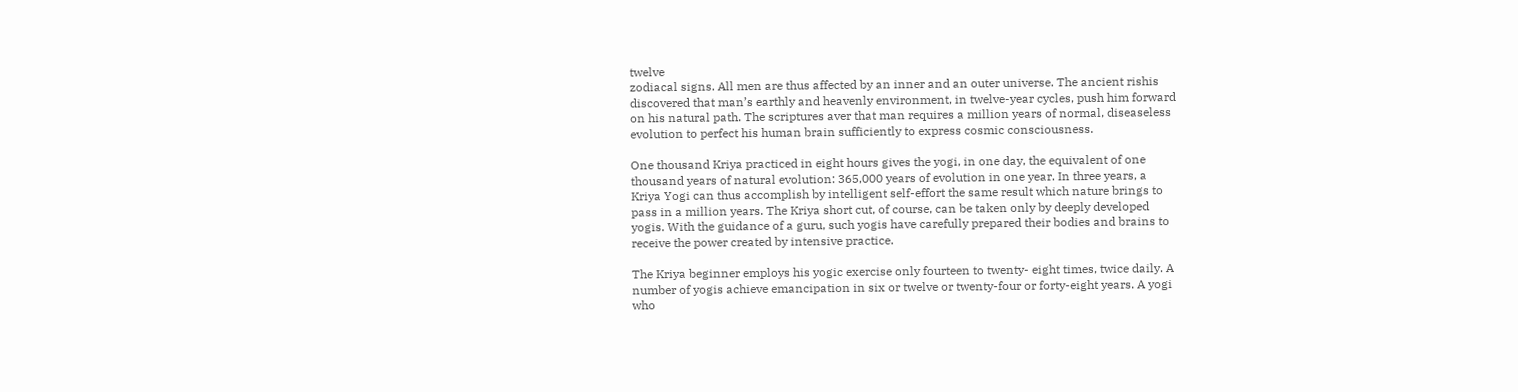twelve
zodiacal signs. All men are thus affected by an inner and an outer universe. The ancient rishis
discovered that man’s earthly and heavenly environment, in twelve-year cycles, push him forward
on his natural path. The scriptures aver that man requires a million years of normal, diseaseless
evolution to perfect his human brain sufficiently to express cosmic consciousness.

One thousand Kriya practiced in eight hours gives the yogi, in one day, the equivalent of one
thousand years of natural evolution: 365,000 years of evolution in one year. In three years, a
Kriya Yogi can thus accomplish by intelligent self-effort the same result which nature brings to
pass in a million years. The Kriya short cut, of course, can be taken only by deeply developed
yogis. With the guidance of a guru, such yogis have carefully prepared their bodies and brains to
receive the power created by intensive practice.

The Kriya beginner employs his yogic exercise only fourteen to twenty- eight times, twice daily. A
number of yogis achieve emancipation in six or twelve or twenty-four or forty-eight years. A yogi
who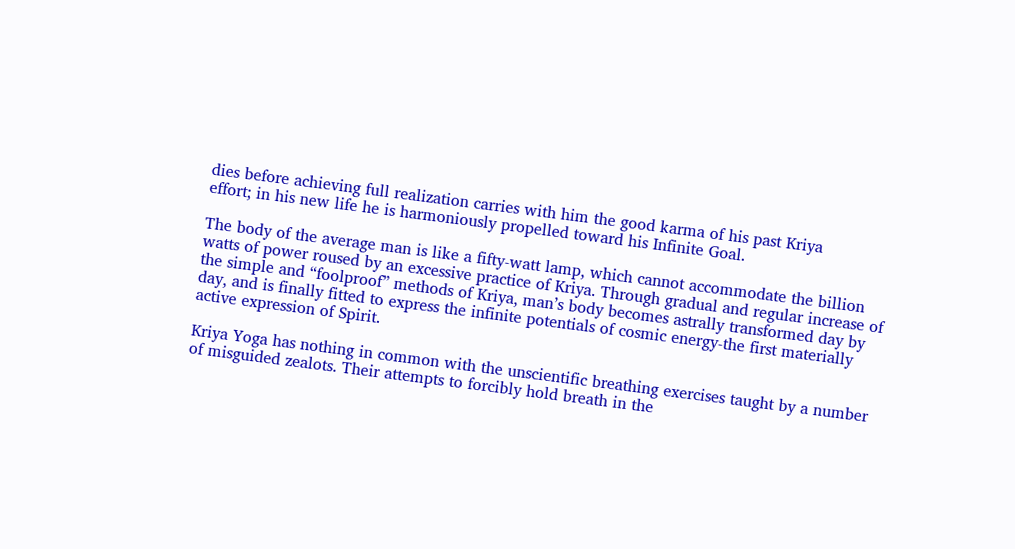dies before achieving full realization carries with him the good karma of his past Kriya
effort; in his new life he is harmoniously propelled toward his Infinite Goal.

The body of the average man is like a fifty-watt lamp, which cannot accommodate the billion
watts of power roused by an excessive practice of Kriya. Through gradual and regular increase of
the simple and “foolproof” methods of Kriya, man’s body becomes astrally transformed day by
day, and is finally fitted to express the infinite potentials of cosmic energy-the first materially
active expression of Spirit.

Kriya Yoga has nothing in common with the unscientific breathing exercises taught by a number
of misguided zealots. Their attempts to forcibly hold breath in the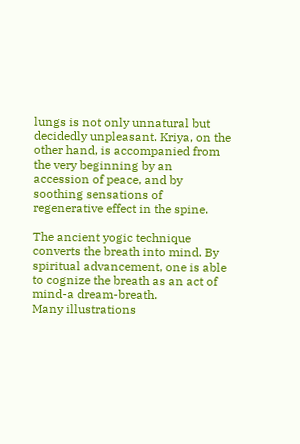lungs is not only unnatural but
decidedly unpleasant. Kriya, on the other hand, is accompanied from the very beginning by an
accession of peace, and by soothing sensations of regenerative effect in the spine.

The ancient yogic technique converts the breath into mind. By spiritual advancement, one is able
to cognize the breath as an act of mind-a dream-breath.
Many illustrations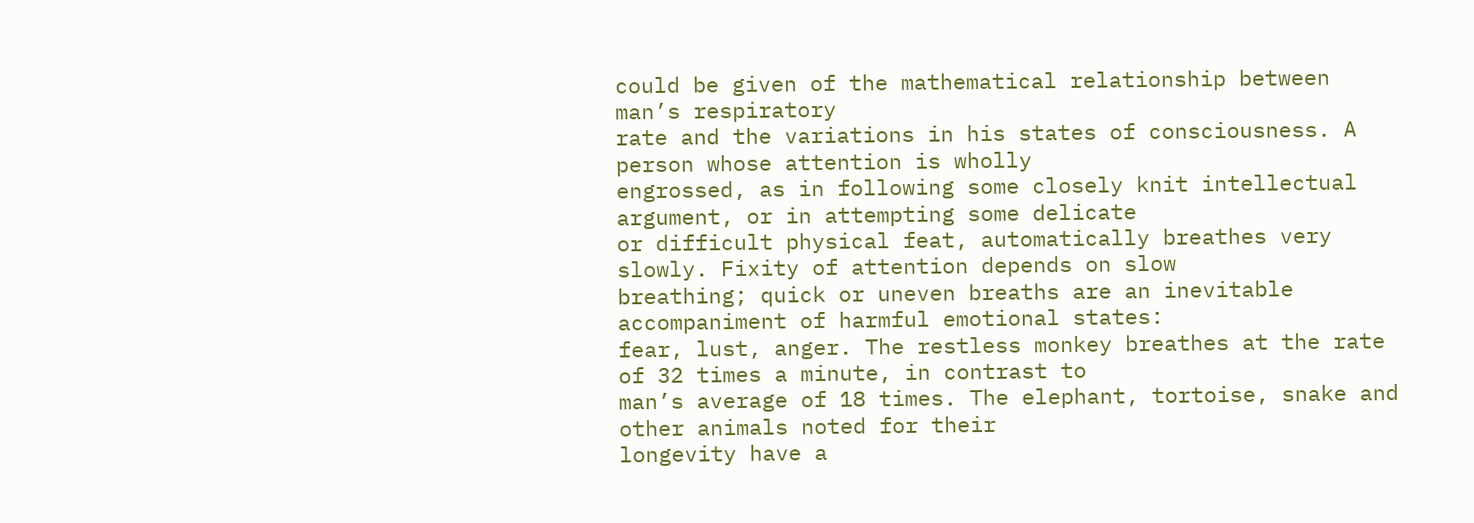could be given of the mathematical relationship between man’s respiratory
rate and the variations in his states of consciousness. A person whose attention is wholly
engrossed, as in following some closely knit intellectual argument, or in attempting some delicate
or difficult physical feat, automatically breathes very slowly. Fixity of attention depends on slow
breathing; quick or uneven breaths are an inevitable accompaniment of harmful emotional states:
fear, lust, anger. The restless monkey breathes at the rate of 32 times a minute, in contrast to
man’s average of 18 times. The elephant, tortoise, snake and other animals noted for their
longevity have a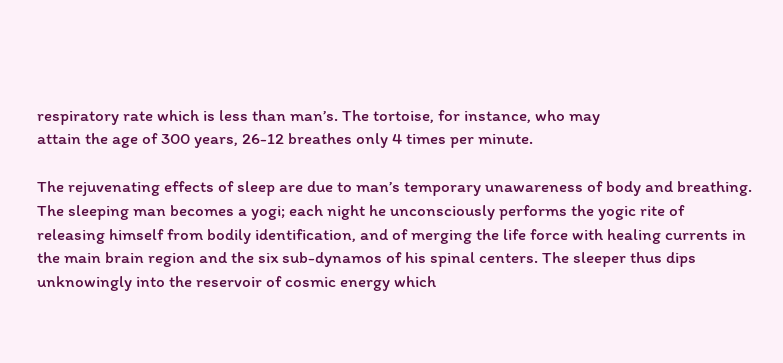respiratory rate which is less than man’s. The tortoise, for instance, who may
attain the age of 300 years, 26-12 breathes only 4 times per minute.

The rejuvenating effects of sleep are due to man’s temporary unawareness of body and breathing.
The sleeping man becomes a yogi; each night he unconsciously performs the yogic rite of
releasing himself from bodily identification, and of merging the life force with healing currents in
the main brain region and the six sub-dynamos of his spinal centers. The sleeper thus dips
unknowingly into the reservoir of cosmic energy which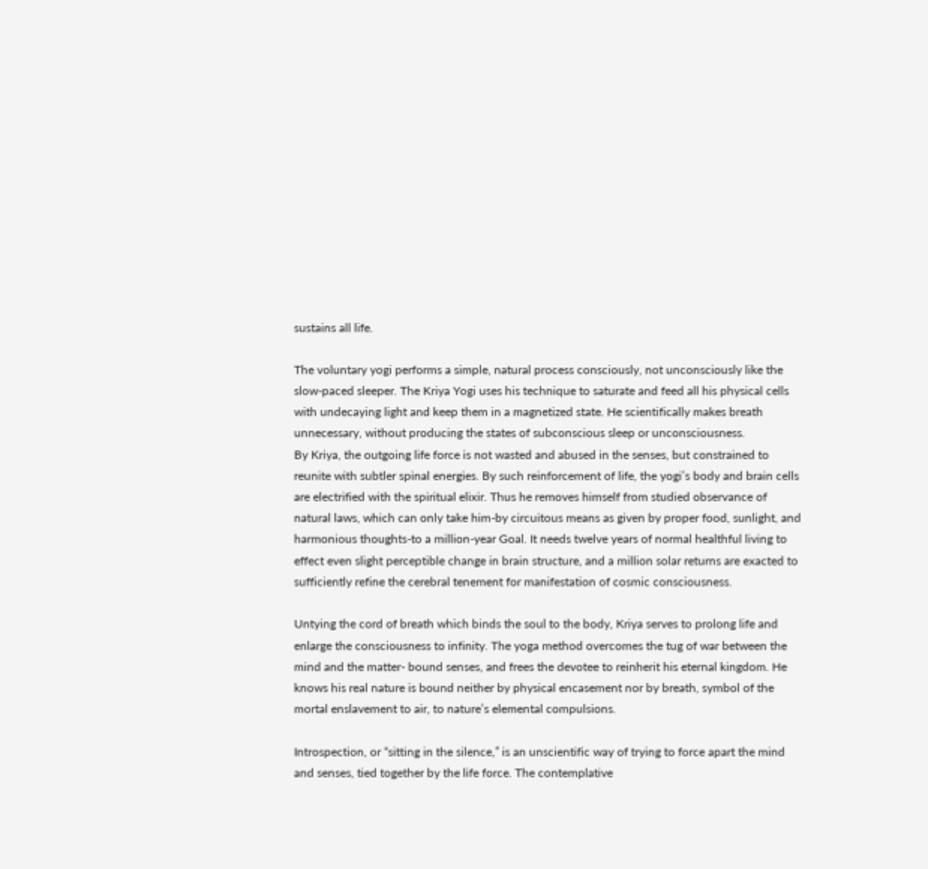sustains all life.

The voluntary yogi performs a simple, natural process consciously, not unconsciously like the
slow-paced sleeper. The Kriya Yogi uses his technique to saturate and feed all his physical cells
with undecaying light and keep them in a magnetized state. He scientifically makes breath
unnecessary, without producing the states of subconscious sleep or unconsciousness.
By Kriya, the outgoing life force is not wasted and abused in the senses, but constrained to
reunite with subtler spinal energies. By such reinforcement of life, the yogi’s body and brain cells
are electrified with the spiritual elixir. Thus he removes himself from studied observance of
natural laws, which can only take him-by circuitous means as given by proper food, sunlight, and
harmonious thoughts-to a million-year Goal. It needs twelve years of normal healthful living to
effect even slight perceptible change in brain structure, and a million solar returns are exacted to
sufficiently refine the cerebral tenement for manifestation of cosmic consciousness.

Untying the cord of breath which binds the soul to the body, Kriya serves to prolong life and
enlarge the consciousness to infinity. The yoga method overcomes the tug of war between the
mind and the matter- bound senses, and frees the devotee to reinherit his eternal kingdom. He
knows his real nature is bound neither by physical encasement nor by breath, symbol of the
mortal enslavement to air, to nature’s elemental compulsions.

Introspection, or “sitting in the silence,” is an unscientific way of trying to force apart the mind
and senses, tied together by the life force. The contemplative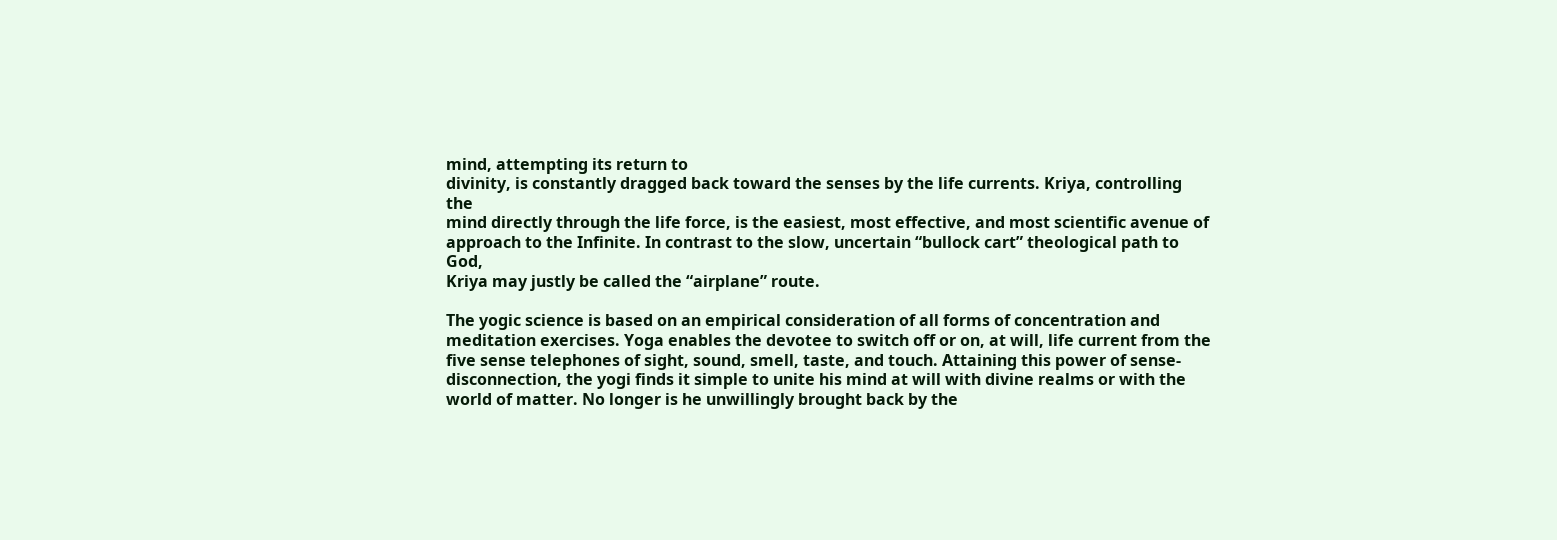mind, attempting its return to
divinity, is constantly dragged back toward the senses by the life currents. Kriya, controlling the
mind directly through the life force, is the easiest, most effective, and most scientific avenue of
approach to the Infinite. In contrast to the slow, uncertain “bullock cart” theological path to God,
Kriya may justly be called the “airplane” route.

The yogic science is based on an empirical consideration of all forms of concentration and
meditation exercises. Yoga enables the devotee to switch off or on, at will, life current from the
five sense telephones of sight, sound, smell, taste, and touch. Attaining this power of sense-
disconnection, the yogi finds it simple to unite his mind at will with divine realms or with the
world of matter. No longer is he unwillingly brought back by the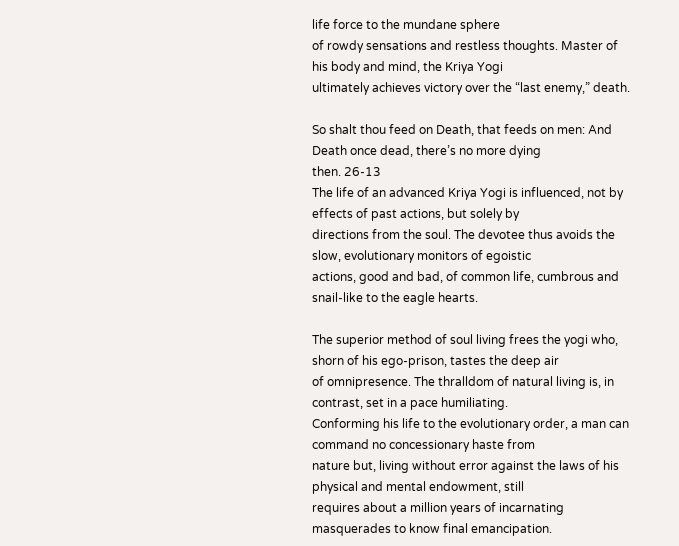life force to the mundane sphere
of rowdy sensations and restless thoughts. Master of his body and mind, the Kriya Yogi
ultimately achieves victory over the “last enemy,” death.

So shalt thou feed on Death, that feeds on men: And Death once dead, there’s no more dying
then. 26-13
The life of an advanced Kriya Yogi is influenced, not by effects of past actions, but solely by
directions from the soul. The devotee thus avoids the slow, evolutionary monitors of egoistic
actions, good and bad, of common life, cumbrous and snail-like to the eagle hearts.

The superior method of soul living frees the yogi who, shorn of his ego-prison, tastes the deep air
of omnipresence. The thralldom of natural living is, in contrast, set in a pace humiliating.
Conforming his life to the evolutionary order, a man can command no concessionary haste from
nature but, living without error against the laws of his physical and mental endowment, still
requires about a million years of incarnating masquerades to know final emancipation.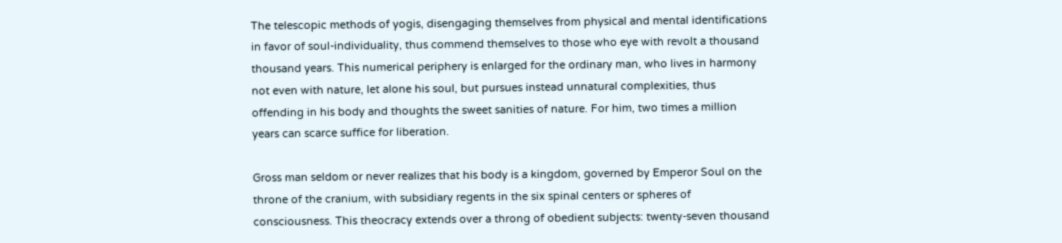The telescopic methods of yogis, disengaging themselves from physical and mental identifications
in favor of soul-individuality, thus commend themselves to those who eye with revolt a thousand
thousand years. This numerical periphery is enlarged for the ordinary man, who lives in harmony
not even with nature, let alone his soul, but pursues instead unnatural complexities, thus
offending in his body and thoughts the sweet sanities of nature. For him, two times a million
years can scarce suffice for liberation.

Gross man seldom or never realizes that his body is a kingdom, governed by Emperor Soul on the
throne of the cranium, with subsidiary regents in the six spinal centers or spheres of
consciousness. This theocracy extends over a throng of obedient subjects: twenty-seven thousand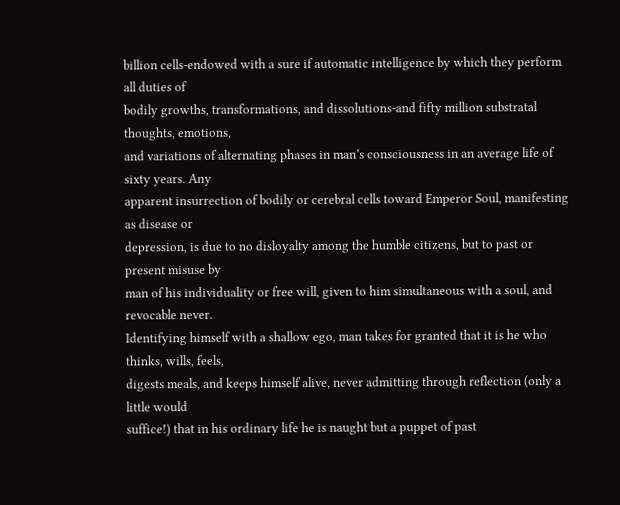billion cells-endowed with a sure if automatic intelligence by which they perform all duties of
bodily growths, transformations, and dissolutions-and fifty million substratal thoughts, emotions,
and variations of alternating phases in man’s consciousness in an average life of sixty years. Any
apparent insurrection of bodily or cerebral cells toward Emperor Soul, manifesting as disease or
depression, is due to no disloyalty among the humble citizens, but to past or present misuse by
man of his individuality or free will, given to him simultaneous with a soul, and revocable never.
Identifying himself with a shallow ego, man takes for granted that it is he who thinks, wills, feels,
digests meals, and keeps himself alive, never admitting through reflection (only a little would
suffice!) that in his ordinary life he is naught but a puppet of past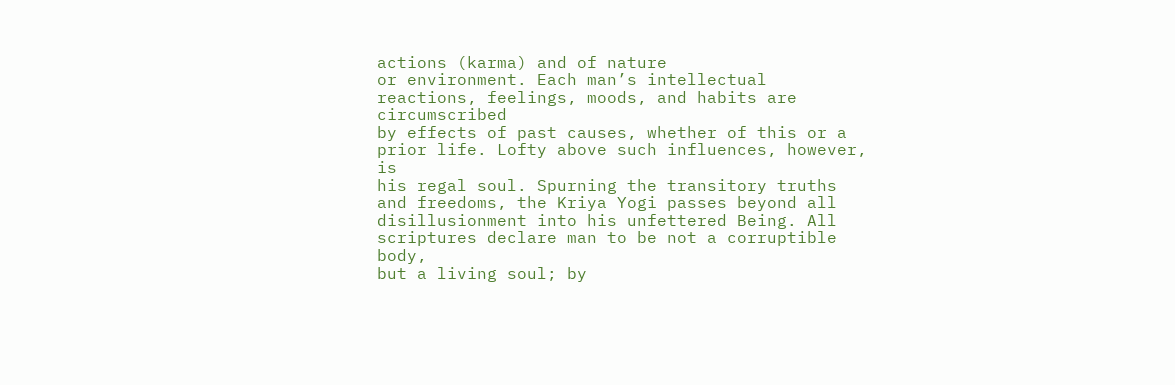actions (karma) and of nature
or environment. Each man’s intellectual reactions, feelings, moods, and habits are circumscribed
by effects of past causes, whether of this or a prior life. Lofty above such influences, however, is
his regal soul. Spurning the transitory truths and freedoms, the Kriya Yogi passes beyond all
disillusionment into his unfettered Being. All scriptures declare man to be not a corruptible body,
but a living soul; by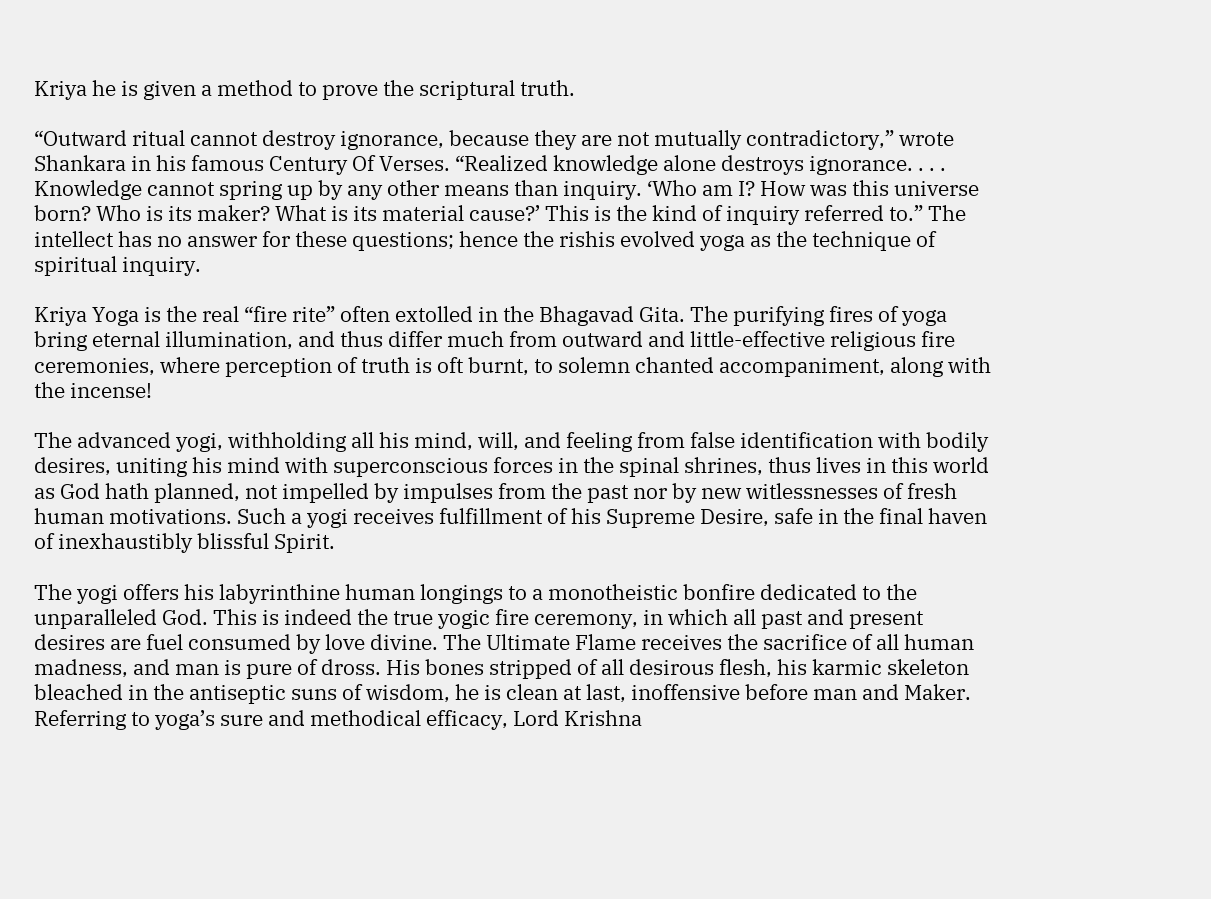Kriya he is given a method to prove the scriptural truth.

“Outward ritual cannot destroy ignorance, because they are not mutually contradictory,” wrote
Shankara in his famous Century Of Verses. “Realized knowledge alone destroys ignorance. . . .
Knowledge cannot spring up by any other means than inquiry. ‘Who am I? How was this universe
born? Who is its maker? What is its material cause?’ This is the kind of inquiry referred to.” The
intellect has no answer for these questions; hence the rishis evolved yoga as the technique of
spiritual inquiry.

Kriya Yoga is the real “fire rite” often extolled in the Bhagavad Gita. The purifying fires of yoga
bring eternal illumination, and thus differ much from outward and little-effective religious fire
ceremonies, where perception of truth is oft burnt, to solemn chanted accompaniment, along with
the incense!

The advanced yogi, withholding all his mind, will, and feeling from false identification with bodily
desires, uniting his mind with superconscious forces in the spinal shrines, thus lives in this world
as God hath planned, not impelled by impulses from the past nor by new witlessnesses of fresh
human motivations. Such a yogi receives fulfillment of his Supreme Desire, safe in the final haven
of inexhaustibly blissful Spirit.

The yogi offers his labyrinthine human longings to a monotheistic bonfire dedicated to the
unparalleled God. This is indeed the true yogic fire ceremony, in which all past and present
desires are fuel consumed by love divine. The Ultimate Flame receives the sacrifice of all human
madness, and man is pure of dross. His bones stripped of all desirous flesh, his karmic skeleton
bleached in the antiseptic suns of wisdom, he is clean at last, inoffensive before man and Maker.
Referring to yoga’s sure and methodical efficacy, Lord Krishna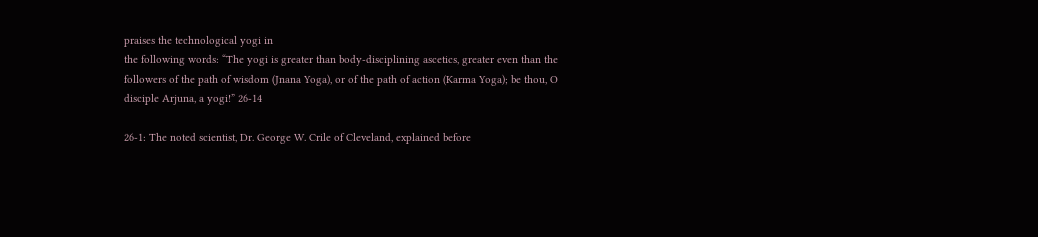praises the technological yogi in
the following words: “The yogi is greater than body-disciplining ascetics, greater even than the
followers of the path of wisdom (Jnana Yoga), or of the path of action (Karma Yoga); be thou, O
disciple Arjuna, a yogi!” 26-14

26-1: The noted scientist, Dr. George W. Crile of Cleveland, explained before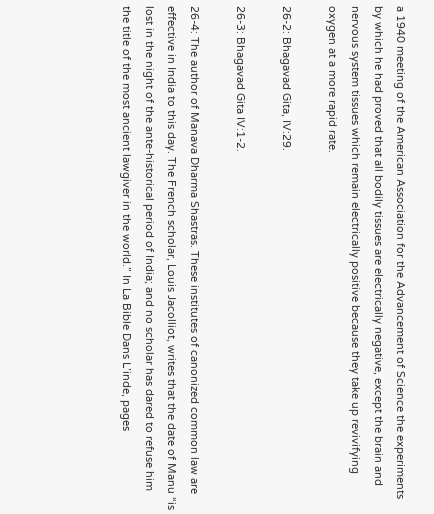a 1940 meeting of the American Association for the Advancement of Science the experiments by which he had proved that all bodily tissues are electrically negative, except the brain and nervous system tissues which remain electrically positive because they take up revivifying oxygen at a more rapid rate.

26-2: Bhagavad Gita, IV:29.

26-3: Bhagavad Gita IV:1-2.

26-4: The author of Manava Dharma Shastras. These institutes of canonized common law are effective in India to this day. The French scholar, Louis Jacolliot, writes that the date of Manu “is lost in the night of the ante-historical period of India; and no scholar has dared to refuse him the title of the most ancient lawgiver in the world.” In La Bible Dans L’inde, pages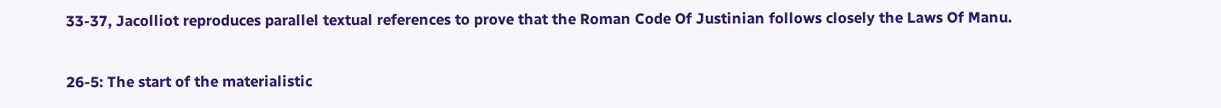33-37, Jacolliot reproduces parallel textual references to prove that the Roman Code Of Justinian follows closely the Laws Of Manu.

26-5: The start of the materialistic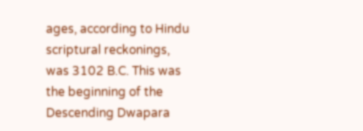ages, according to Hindu scriptural reckonings, was 3102 B.C. This was the beginning of the Descending Dwapara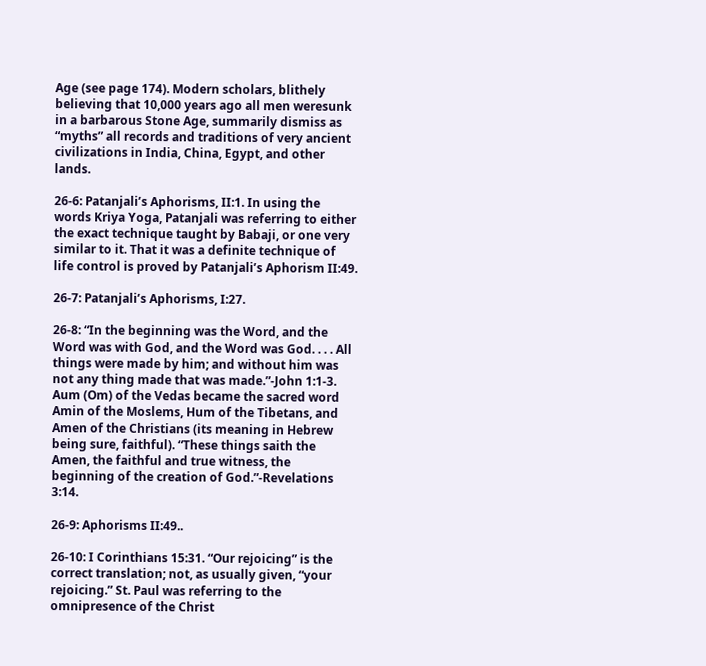Age (see page 174). Modern scholars, blithely believing that 10,000 years ago all men weresunk in a barbarous Stone Age, summarily dismiss as “myths” all records and traditions of very ancient civilizations in India, China, Egypt, and other lands.

26-6: Patanjali’s Aphorisms, II:1. In using the words Kriya Yoga, Patanjali was referring to either the exact technique taught by Babaji, or one very similar to it. That it was a definite technique of life control is proved by Patanjali’s Aphorism II:49.

26-7: Patanjali’s Aphorisms, I:27.

26-8: “In the beginning was the Word, and the Word was with God, and the Word was God. . . . All things were made by him; and without him was not any thing made that was made.”-John 1:1-3. Aum (Om) of the Vedas became the sacred word Amin of the Moslems, Hum of the Tibetans, and Amen of the Christians (its meaning in Hebrew being sure, faithful). “These things saith the Amen, the faithful and true witness, the beginning of the creation of God.”-Revelations 3:14.

26-9: Aphorisms II:49..

26-10: I Corinthians 15:31. “Our rejoicing” is the correct translation; not, as usually given, “your rejoicing.” St. Paul was referring to the omnipresence of the Christ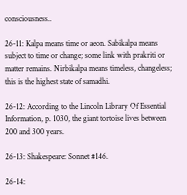consciousness..

26-11: Kalpa means time or aeon. Sabikalpa means subject to time or change; some link with prakriti or matter remains. Nirbikalpa means timeless, changeless; this is the highest state of samadhi.

26-12: According to the Lincoln Library Of Essential Information, p. 1030, the giant tortoise lives between 200 and 300 years.

26-13: Shakespeare: Sonnet #146.

26-14: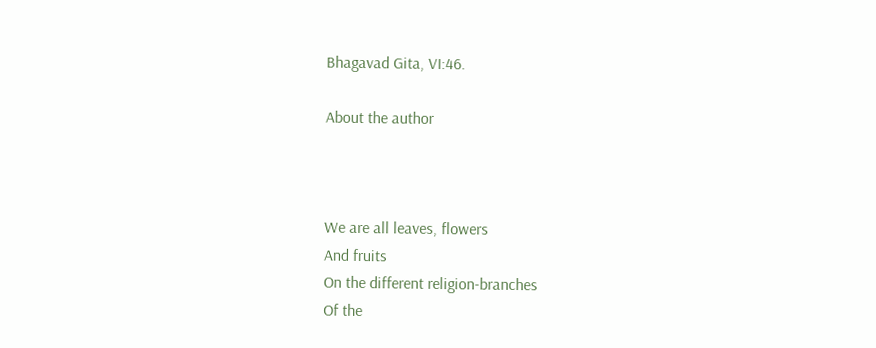Bhagavad Gita, VI:46.

About the author



We are all leaves, flowers
And fruits
On the different religion-branches
Of the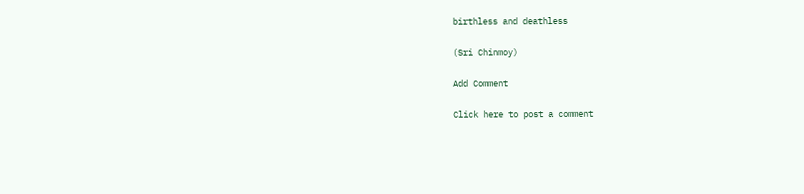birthless and deathless

(Sri Chinmoy)

Add Comment

Click here to post a comment